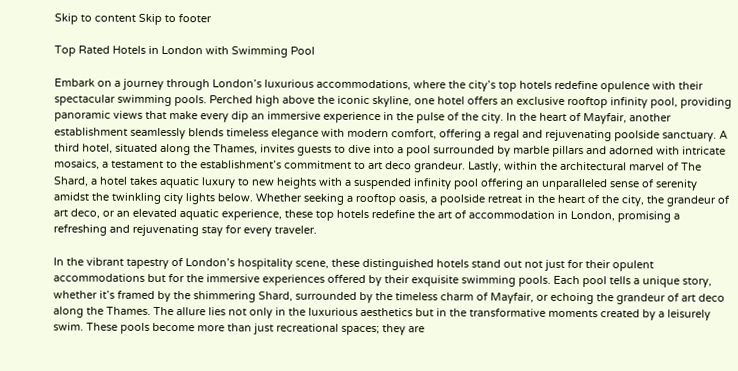Skip to content Skip to footer

Top Rated Hotels in London with Swimming Pool

Embark on a journey through London’s luxurious accommodations, where the city’s top hotels redefine opulence with their spectacular swimming pools. Perched high above the iconic skyline, one hotel offers an exclusive rooftop infinity pool, providing panoramic views that make every dip an immersive experience in the pulse of the city. In the heart of Mayfair, another establishment seamlessly blends timeless elegance with modern comfort, offering a regal and rejuvenating poolside sanctuary. A third hotel, situated along the Thames, invites guests to dive into a pool surrounded by marble pillars and adorned with intricate mosaics, a testament to the establishment’s commitment to art deco grandeur. Lastly, within the architectural marvel of The Shard, a hotel takes aquatic luxury to new heights with a suspended infinity pool offering an unparalleled sense of serenity amidst the twinkling city lights below. Whether seeking a rooftop oasis, a poolside retreat in the heart of the city, the grandeur of art deco, or an elevated aquatic experience, these top hotels redefine the art of accommodation in London, promising a refreshing and rejuvenating stay for every traveler.

In the vibrant tapestry of London’s hospitality scene, these distinguished hotels stand out not just for their opulent accommodations but for the immersive experiences offered by their exquisite swimming pools. Each pool tells a unique story, whether it’s framed by the shimmering Shard, surrounded by the timeless charm of Mayfair, or echoing the grandeur of art deco along the Thames. The allure lies not only in the luxurious aesthetics but in the transformative moments created by a leisurely swim. These pools become more than just recreational spaces; they are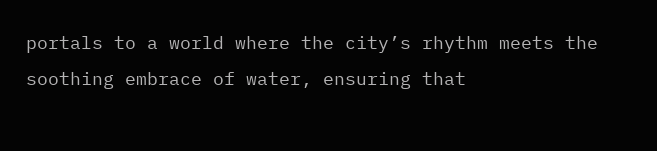portals to a world where the city’s rhythm meets the soothing embrace of water, ensuring that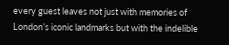every guest leaves not just with memories of London’s iconic landmarks but with the indelible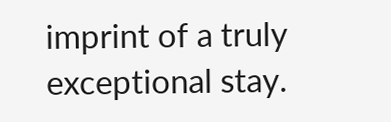imprint of a truly exceptional stay.